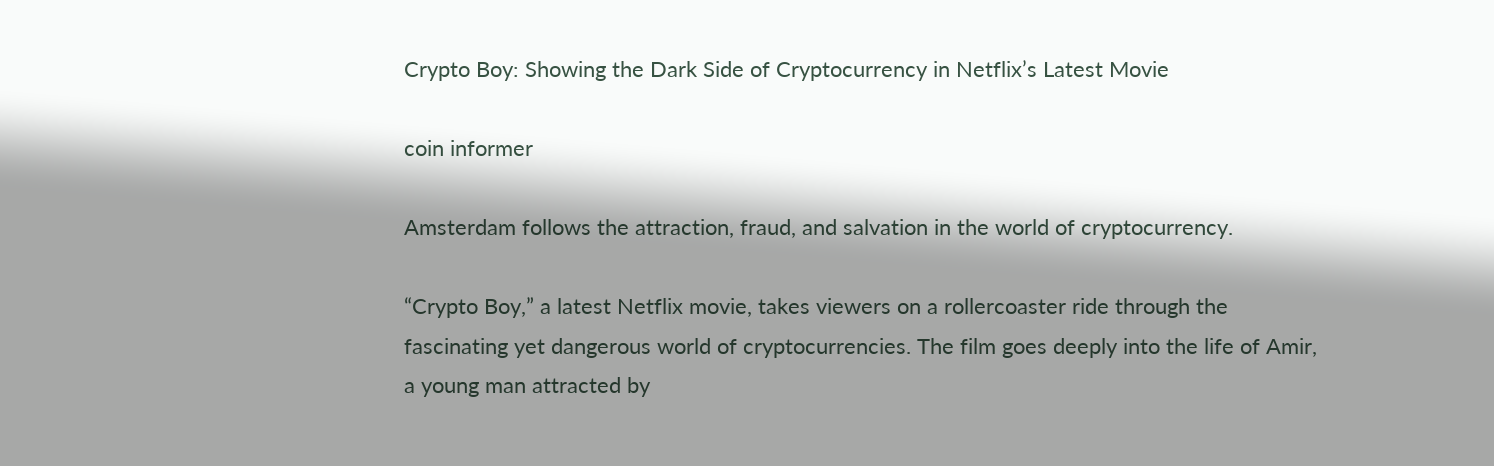Crypto Boy: Showing the Dark Side of Cryptocurrency in Netflix’s Latest Movie

coin informer

Amsterdam follows the attraction, fraud, and salvation in the world of cryptocurrency.

“Crypto Boy,” a latest Netflix movie, takes viewers on a rollercoaster ride through the fascinating yet dangerous world of cryptocurrencies. The film goes deeply into the life of Amir, a young man attracted by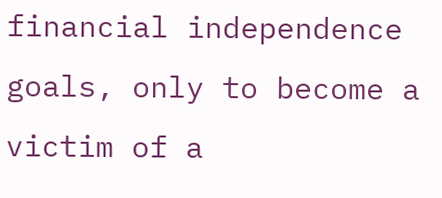financial independence goals, only to become a victim of a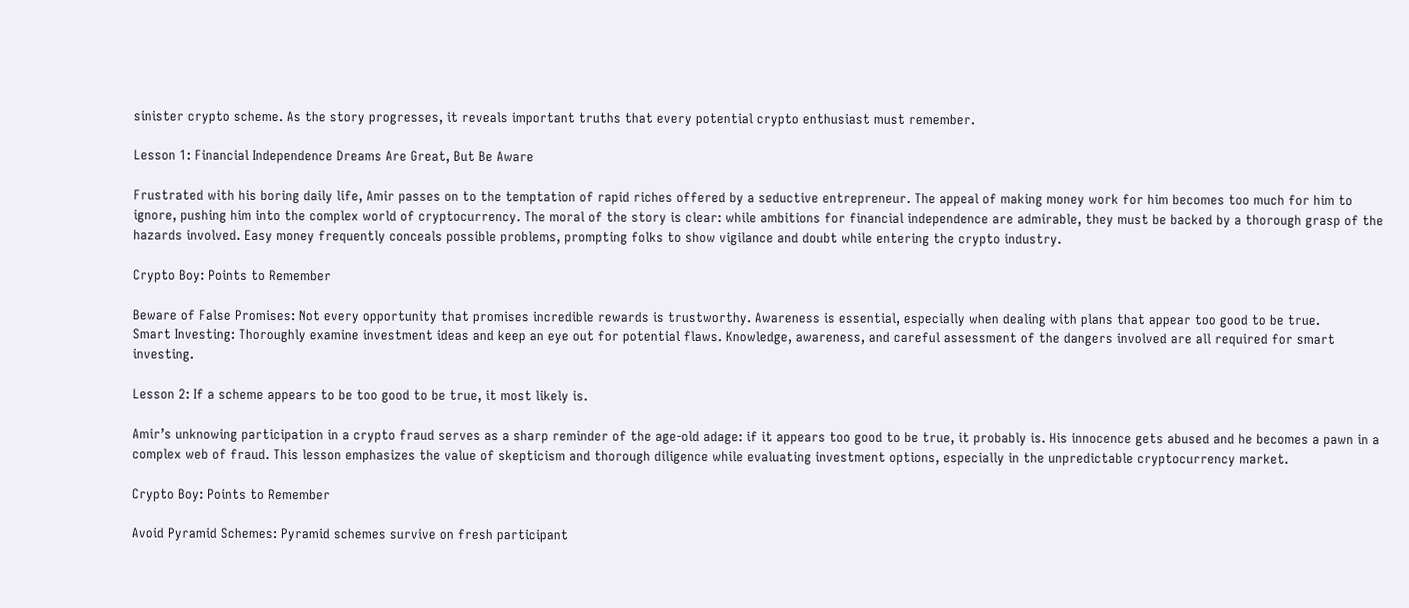sinister crypto scheme. As the story progresses, it reveals important truths that every potential crypto enthusiast must remember.

Lesson 1: Financial Independence Dreams Are Great, But Be Aware

Frustrated with his boring daily life, Amir passes on to the temptation of rapid riches offered by a seductive entrepreneur. The appeal of making money work for him becomes too much for him to ignore, pushing him into the complex world of cryptocurrency. The moral of the story is clear: while ambitions for financial independence are admirable, they must be backed by a thorough grasp of the hazards involved. Easy money frequently conceals possible problems, prompting folks to show vigilance and doubt while entering the crypto industry.

Crypto Boy: Points to Remember

Beware of False Promises: Not every opportunity that promises incredible rewards is trustworthy. Awareness is essential, especially when dealing with plans that appear too good to be true.
Smart Investing: Thoroughly examine investment ideas and keep an eye out for potential flaws. Knowledge, awareness, and careful assessment of the dangers involved are all required for smart investing.

Lesson 2: If a scheme appears to be too good to be true, it most likely is.

Amir’s unknowing participation in a crypto fraud serves as a sharp reminder of the age-old adage: if it appears too good to be true, it probably is. His innocence gets abused and he becomes a pawn in a complex web of fraud. This lesson emphasizes the value of skepticism and thorough diligence while evaluating investment options, especially in the unpredictable cryptocurrency market.

Crypto Boy: Points to Remember

Avoid Pyramid Schemes: Pyramid schemes survive on fresh participant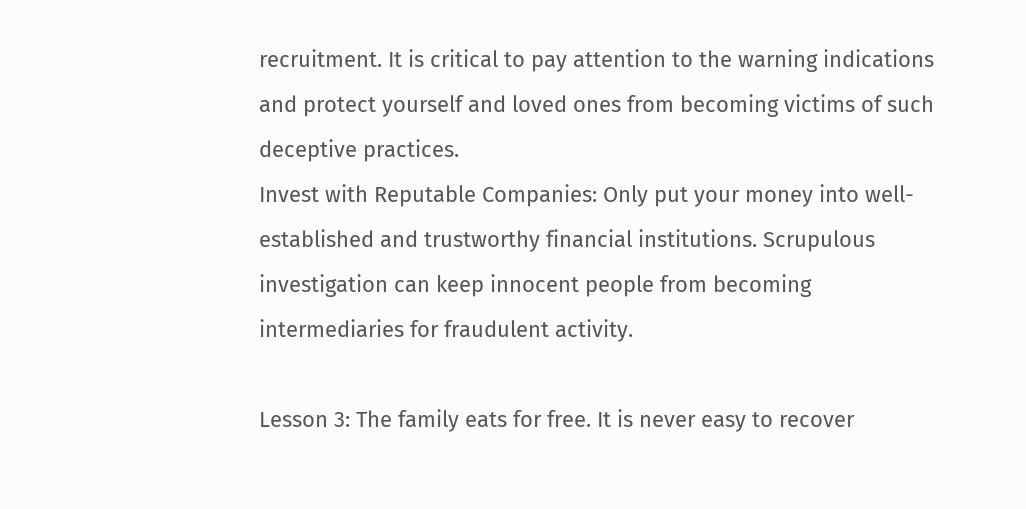recruitment. It is critical to pay attention to the warning indications and protect yourself and loved ones from becoming victims of such deceptive practices.
Invest with Reputable Companies: Only put your money into well-established and trustworthy financial institutions. Scrupulous investigation can keep innocent people from becoming intermediaries for fraudulent activity.

Lesson 3: The family eats for free. It is never easy to recover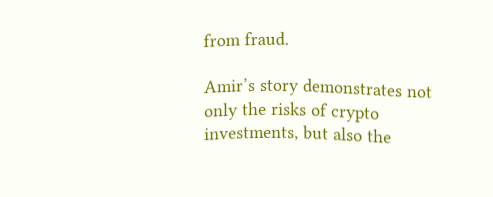from fraud.

Amir’s story demonstrates not only the risks of crypto investments, but also the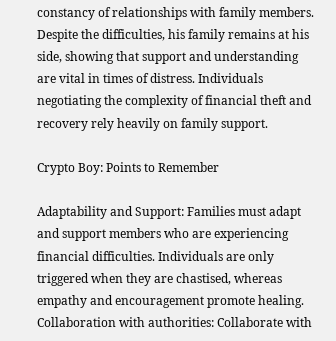constancy of relationships with family members. Despite the difficulties, his family remains at his side, showing that support and understanding are vital in times of distress. Individuals negotiating the complexity of financial theft and recovery rely heavily on family support.

Crypto Boy: Points to Remember

Adaptability and Support: Families must adapt and support members who are experiencing financial difficulties. Individuals are only triggered when they are chastised, whereas empathy and encouragement promote healing.
Collaboration with authorities: Collaborate with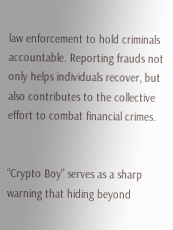law enforcement to hold criminals accountable. Reporting frauds not only helps individuals recover, but also contributes to the collective effort to combat financial crimes.


“Crypto Boy” serves as a sharp warning that hiding beyond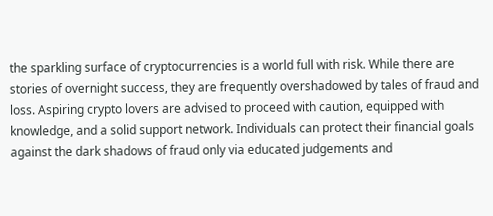the sparkling surface of cryptocurrencies is a world full with risk. While there are stories of overnight success, they are frequently overshadowed by tales of fraud and loss. Aspiring crypto lovers are advised to proceed with caution, equipped with knowledge, and a solid support network. Individuals can protect their financial goals against the dark shadows of fraud only via educated judgements and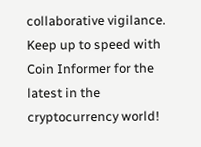collaborative vigilance.
Keep up to speed with Coin Informer for the latest in the cryptocurrency world!